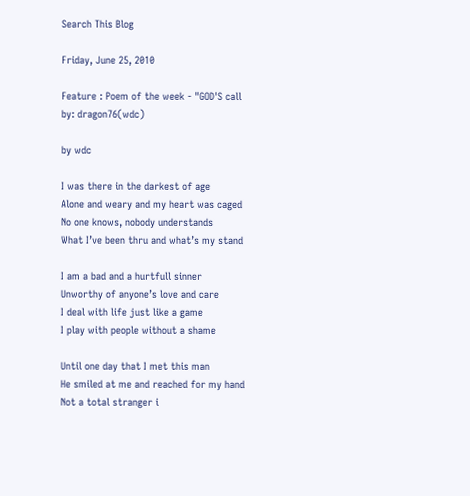Search This Blog

Friday, June 25, 2010

Feature : Poem of the week - "GOD'S call by: dragon76(wdc)

by wdc

I was there in the darkest of age
Alone and weary and my heart was caged
No one knows, nobody understands
What I’ve been thru and what’s my stand

I am a bad and a hurtfull sinner
Unworthy of anyone’s love and care
I deal with life just like a game
I play with people without a shame

Until one day that I met this man
He smiled at me and reached for my hand
Not a total stranger i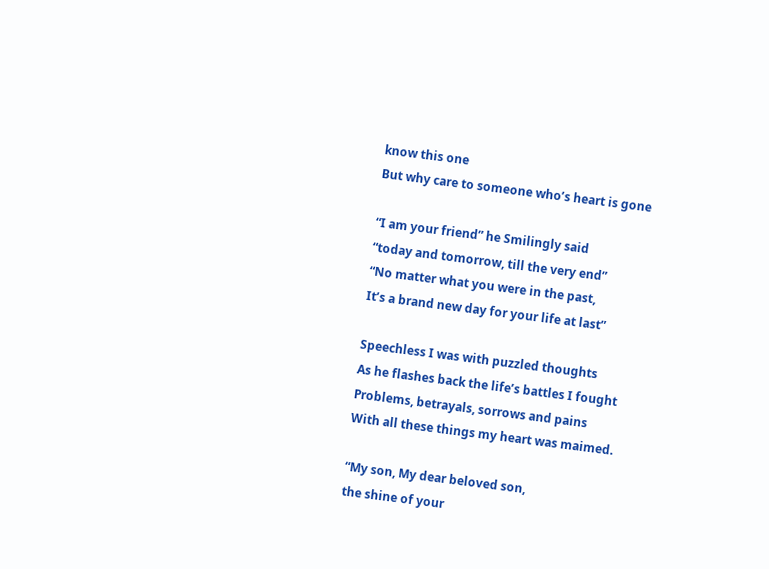know this one
But why care to someone who’s heart is gone

“I am your friend” he Smilingly said
“today and tomorrow, till the very end”
“No matter what you were in the past,
It’s a brand new day for your life at last”

Speechless I was with puzzled thoughts
As he flashes back the life’s battles I fought
Problems, betrayals, sorrows and pains
With all these things my heart was maimed.

“My son, My dear beloved son,
the shine of your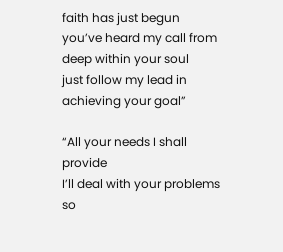faith has just begun
you’ve heard my call from deep within your soul
just follow my lead in achieving your goal”

“All your needs I shall provide
I’ll deal with your problems so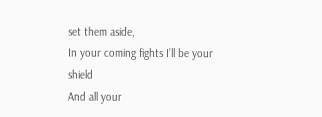set them aside,
In your coming fights I’ll be your shield
And all your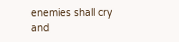enemies shall cry and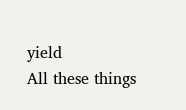yield
All these things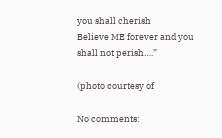you shall cherish
Believe ME forever and you shall not perish….”

(photo courtesy of

No comments: